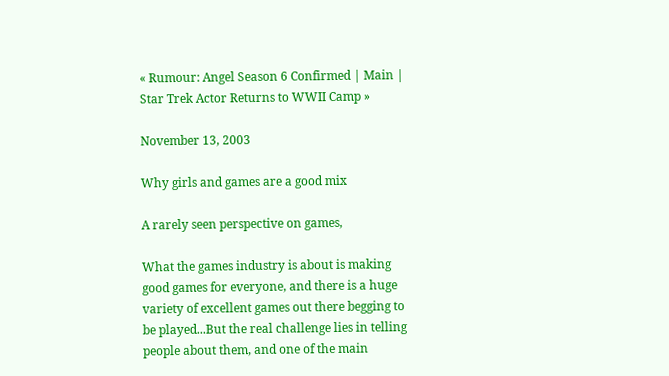« Rumour: Angel Season 6 Confirmed | Main | Star Trek Actor Returns to WWII Camp »

November 13, 2003

Why girls and games are a good mix

A rarely seen perspective on games,

What the games industry is about is making good games for everyone, and there is a huge variety of excellent games out there begging to be played...But the real challenge lies in telling people about them, and one of the main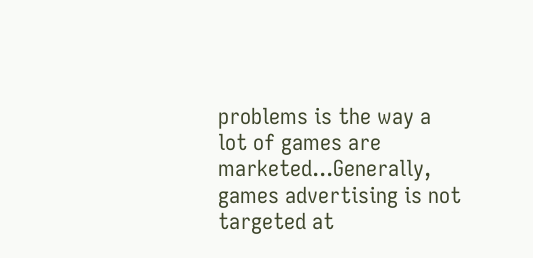problems is the way a lot of games are marketed...Generally, games advertising is not targeted at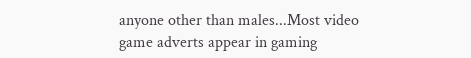anyone other than males...Most video game adverts appear in gaming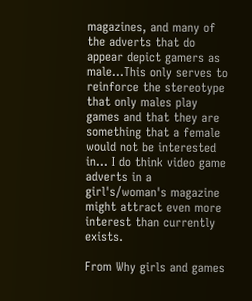magazines, and many of the adverts that do appear depict gamers as male...This only serves to reinforce the stereotype that only males play games and that they are something that a female would not be interested in... I do think video game adverts in a girl's/woman's magazine might attract even more interest than currently exists.

From Why girls and games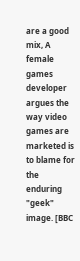are a good mix, A female games developer argues the way video games are marketed is to blame for the enduring "geek" image. [BBC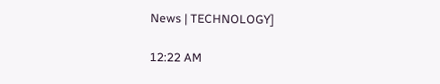News | TECHNOLOGY]

12:22 AM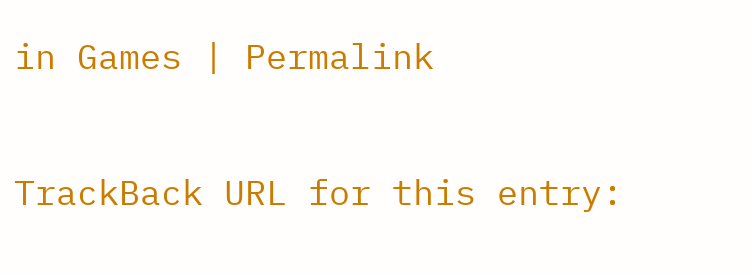in Games | Permalink


TrackBack URL for this entry: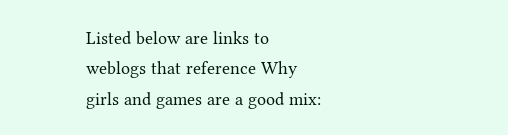Listed below are links to weblogs that reference Why girls and games are a good mix: